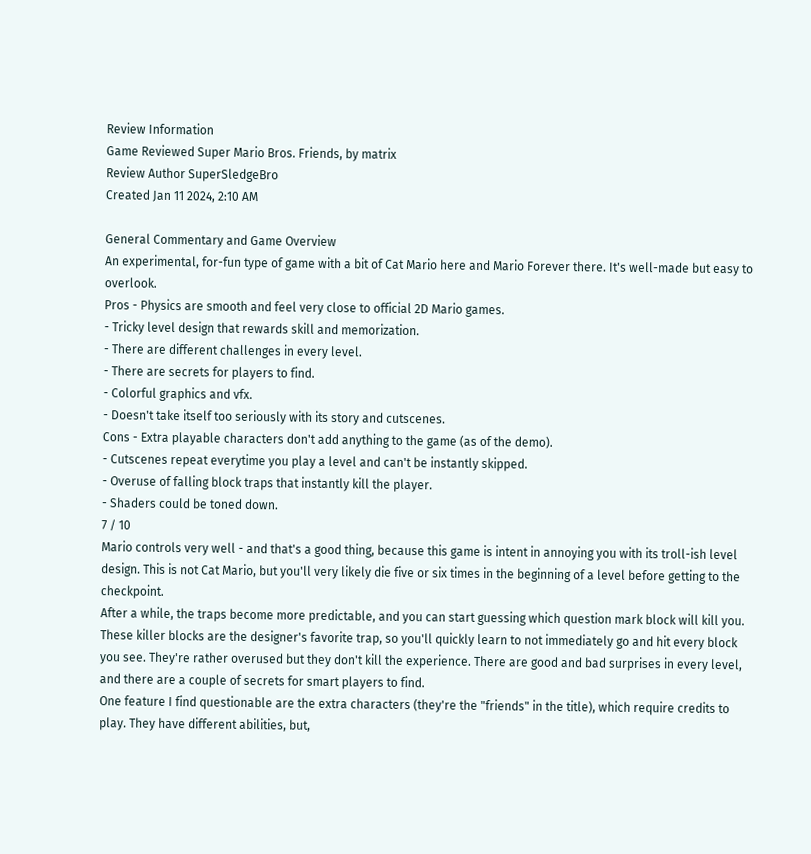Review Information
Game Reviewed Super Mario Bros. Friends, by matrix
Review Author SuperSledgeBro
Created Jan 11 2024, 2:10 AM

General Commentary and Game Overview
An experimental, for-fun type of game with a bit of Cat Mario here and Mario Forever there. It's well-made but easy to overlook.
Pros - Physics are smooth and feel very close to official 2D Mario games.
- Tricky level design that rewards skill and memorization.
- There are different challenges in every level.
- There are secrets for players to find.
- Colorful graphics and vfx.
- Doesn't take itself too seriously with its story and cutscenes.
Cons - Extra playable characters don't add anything to the game (as of the demo).
- Cutscenes repeat everytime you play a level and can't be instantly skipped.
- Overuse of falling block traps that instantly kill the player.
- Shaders could be toned down.
7 / 10
Mario controls very well - and that's a good thing, because this game is intent in annoying you with its troll-ish level design. This is not Cat Mario, but you'll very likely die five or six times in the beginning of a level before getting to the checkpoint.
After a while, the traps become more predictable, and you can start guessing which question mark block will kill you. These killer blocks are the designer's favorite trap, so you'll quickly learn to not immediately go and hit every block you see. They're rather overused but they don't kill the experience. There are good and bad surprises in every level, and there are a couple of secrets for smart players to find.
One feature I find questionable are the extra characters (they're the "friends" in the title), which require credits to play. They have different abilities, but,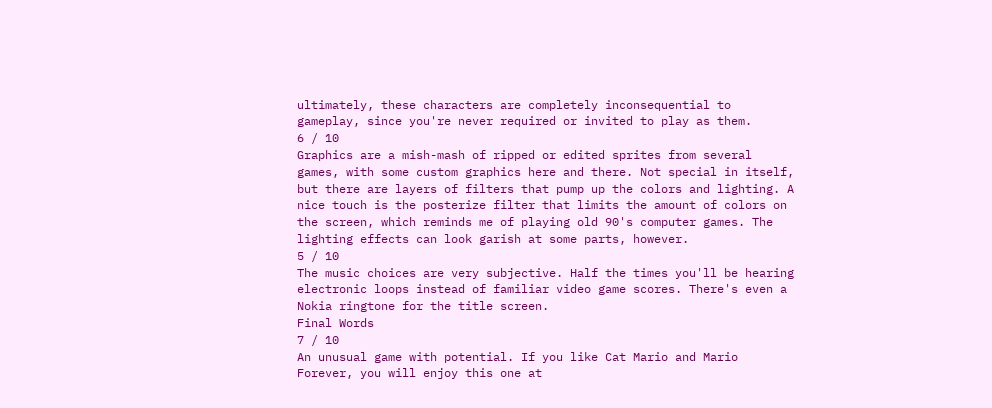ultimately, these characters are completely inconsequential to gameplay, since you're never required or invited to play as them.
6 / 10
Graphics are a mish-mash of ripped or edited sprites from several games, with some custom graphics here and there. Not special in itself, but there are layers of filters that pump up the colors and lighting. A nice touch is the posterize filter that limits the amount of colors on the screen, which reminds me of playing old 90's computer games. The lighting effects can look garish at some parts, however.
5 / 10
The music choices are very subjective. Half the times you'll be hearing electronic loops instead of familiar video game scores. There's even a Nokia ringtone for the title screen.
Final Words
7 / 10
An unusual game with potential. If you like Cat Mario and Mario Forever, you will enjoy this one at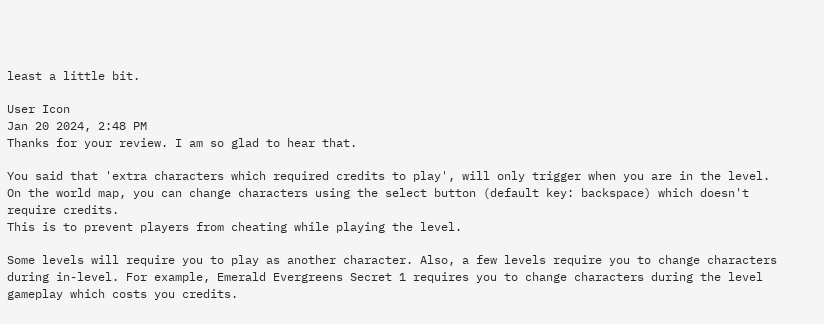least a little bit.

User Icon
Jan 20 2024, 2:48 PM
Thanks for your review. I am so glad to hear that.

You said that 'extra characters which required credits to play', will only trigger when you are in the level. On the world map, you can change characters using the select button (default key: backspace) which doesn't require credits.
This is to prevent players from cheating while playing the level.

Some levels will require you to play as another character. Also, a few levels require you to change characters during in-level. For example, Emerald Evergreens Secret 1 requires you to change characters during the level gameplay which costs you credits.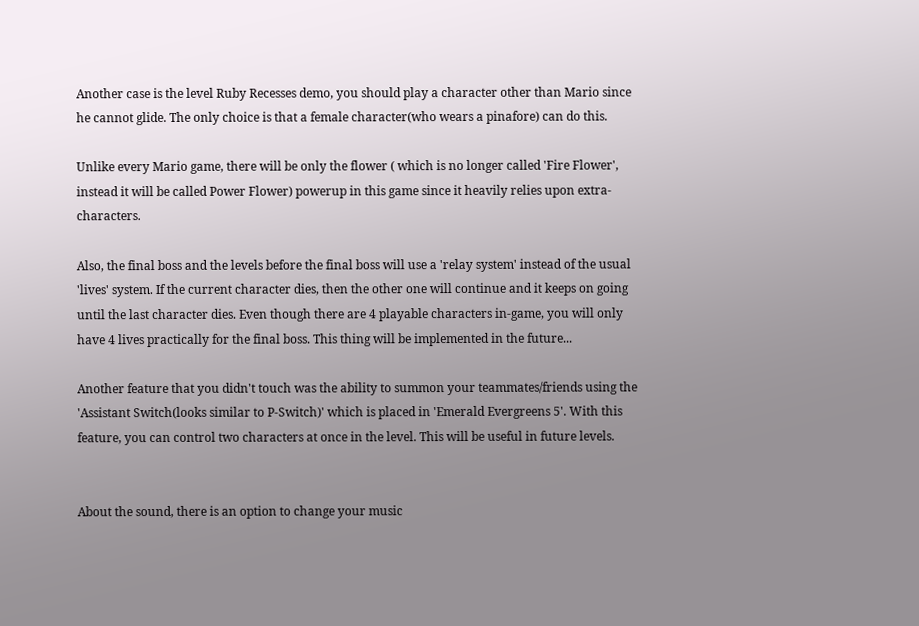Another case is the level Ruby Recesses demo, you should play a character other than Mario since he cannot glide. The only choice is that a female character(who wears a pinafore) can do this.

Unlike every Mario game, there will be only the flower ( which is no longer called 'Fire Flower', instead it will be called Power Flower) powerup in this game since it heavily relies upon extra-characters.

Also, the final boss and the levels before the final boss will use a 'relay system' instead of the usual 'lives' system. If the current character dies, then the other one will continue and it keeps on going until the last character dies. Even though there are 4 playable characters in-game, you will only have 4 lives practically for the final boss. This thing will be implemented in the future...

Another feature that you didn't touch was the ability to summon your teammates/friends using the 'Assistant Switch(looks similar to P-Switch)' which is placed in 'Emerald Evergreens 5'. With this feature, you can control two characters at once in the level. This will be useful in future levels.


About the sound, there is an option to change your music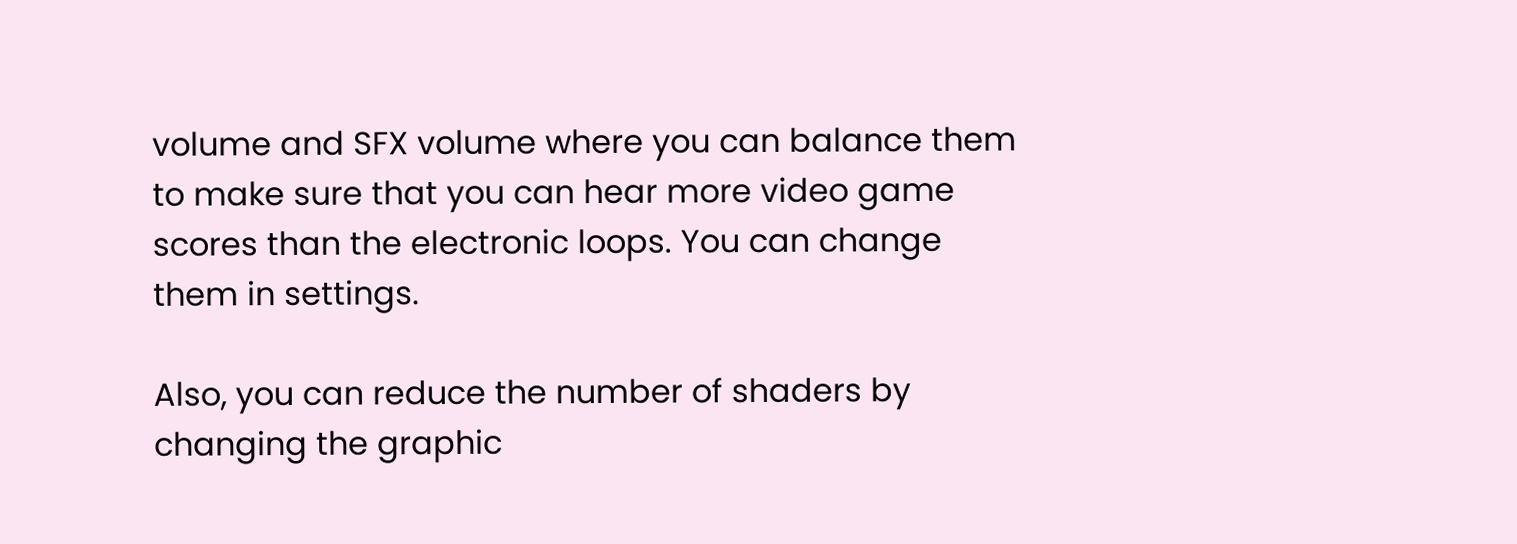volume and SFX volume where you can balance them to make sure that you can hear more video game scores than the electronic loops. You can change them in settings.

Also, you can reduce the number of shaders by changing the graphic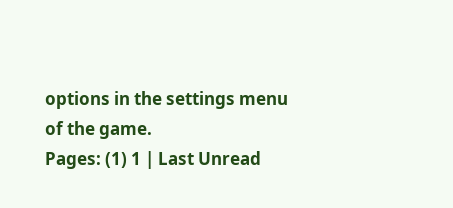options in the settings menu of the game.
Pages: (1) 1 | Last Unread